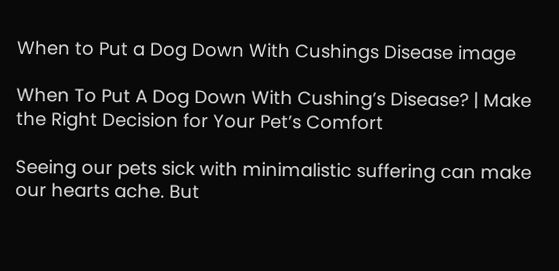When to Put a Dog Down With Cushings Disease image

When To Put A Dog Down With Cushing’s Disease? | Make the Right Decision for Your Pet’s Comfort

Seeing our pets sick with minimalistic suffering can make our hearts ache. But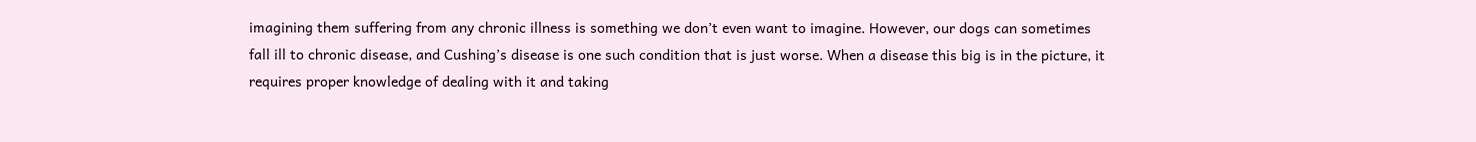imagining them suffering from any chronic illness is something we don’t even want to imagine. However, our dogs can sometimes fall ill to chronic disease, and Cushing’s disease is one such condition that is just worse. When a disease this big is in the picture, it requires proper knowledge of dealing with it and taking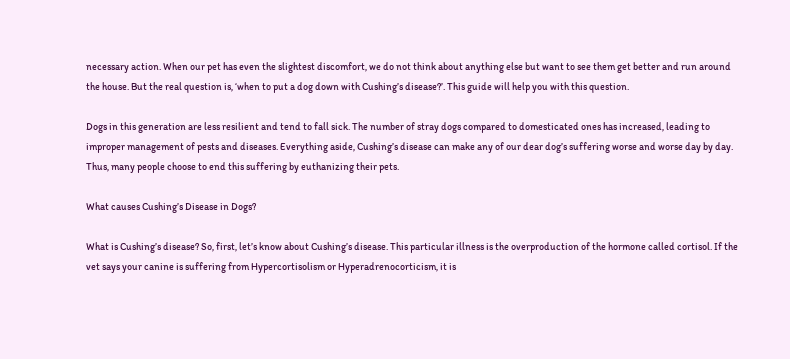necessary action. When our pet has even the slightest discomfort, we do not think about anything else but want to see them get better and run around the house. But the real question is, ‘when to put a dog down with Cushing’s disease?’. This guide will help you with this question.

Dogs in this generation are less resilient and tend to fall sick. The number of stray dogs compared to domesticated ones has increased, leading to improper management of pests and diseases. Everything aside, Cushing’s disease can make any of our dear dog’s suffering worse and worse day by day. Thus, many people choose to end this suffering by euthanizing their pets.

What causes Cushing’s Disease in Dogs?

What is Cushing’s disease? So, first, let’s know about Cushing’s disease. This particular illness is the overproduction of the hormone called cortisol. If the vet says your canine is suffering from Hypercortisolism or Hyperadrenocorticism, it is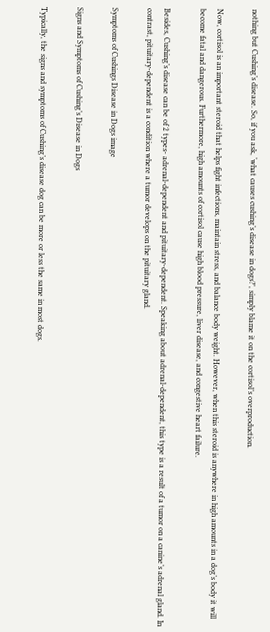nothing but Cushing’s disease. So, if you ask, ‘what causes cushing’s disease in dogs?’, simply blame it on the cortisol’s overproduction.

Now, cortisol is an important steroid that helps fight infections, maintain stress, and balance body weight. However, when this steroid is anywhere in high amounts in a dog’s body it will become fatal and dangerous. Furthermore, high amounts of cortisol cause high blood pressure, liver disease, and congestive heart failure.

Besides, Cushing’s disease can be of 2 types- adrenal-dependent and pituitary-dependent. Speaking about adrenal-dependent, this type is a result of a tumor on a canine’s adrenal gland. In contrast, pituitary-dependent is a condition where a tumor develops on the pituitary gland.

Symptoms of Cushings Disease in Dogs image

Signs and Symptoms of Cushing’s Disease in Dogs

Typically, the signs and symptoms of Cushing’s disease dog can be more or less the same in most dogs.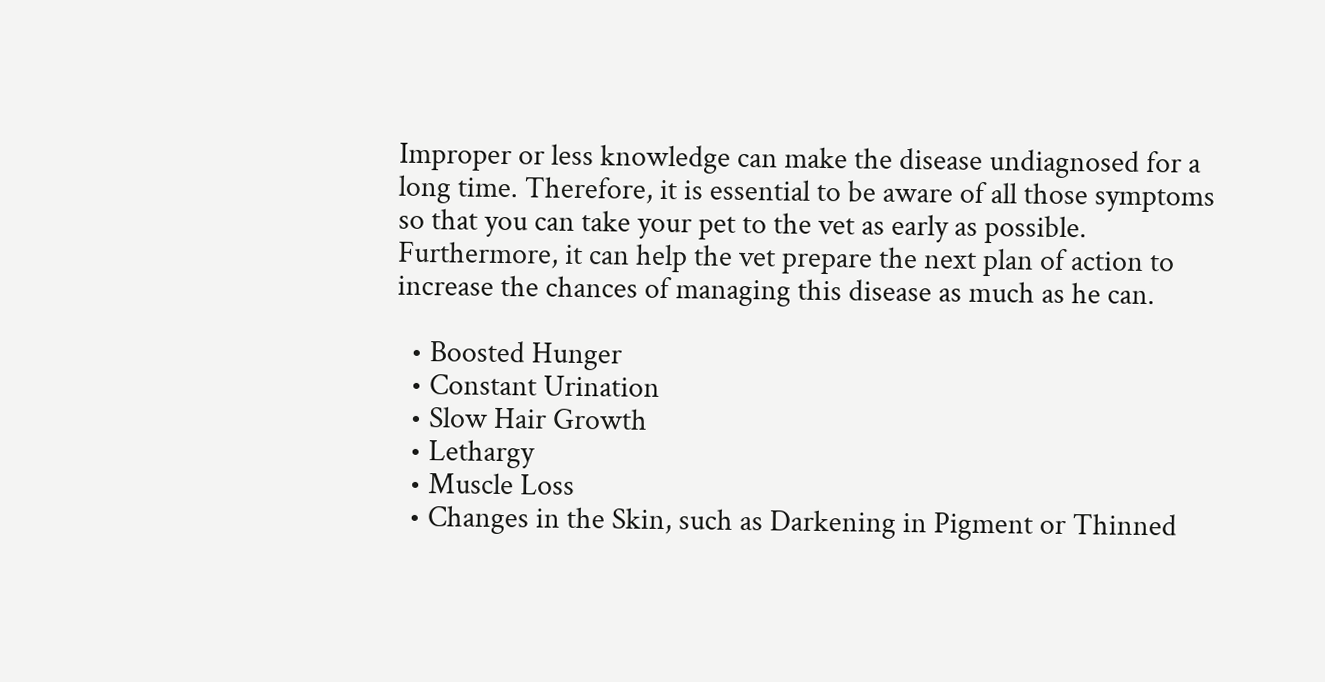Improper or less knowledge can make the disease undiagnosed for a long time. Therefore, it is essential to be aware of all those symptoms so that you can take your pet to the vet as early as possible. Furthermore, it can help the vet prepare the next plan of action to increase the chances of managing this disease as much as he can.

  • Boosted Hunger
  • Constant Urination
  • Slow Hair Growth
  • Lethargy
  • Muscle Loss
  • Changes in the Skin, such as Darkening in Pigment or Thinned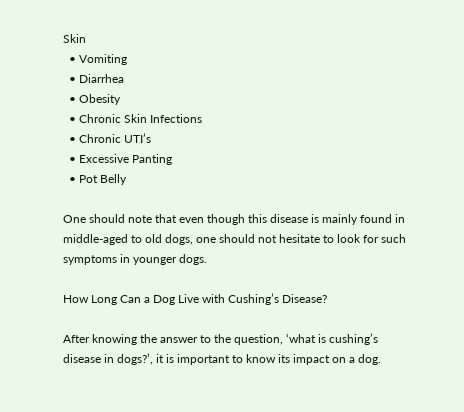Skin
  • Vomiting
  • Diarrhea
  • Obesity
  • Chronic Skin Infections
  • Chronic UTI’s
  • Excessive Panting
  • Pot Belly

One should note that even though this disease is mainly found in middle-aged to old dogs, one should not hesitate to look for such symptoms in younger dogs.

How Long Can a Dog Live with Cushing’s Disease?

After knowing the answer to the question, ‘what is cushing’s disease in dogs?’, it is important to know its impact on a dog.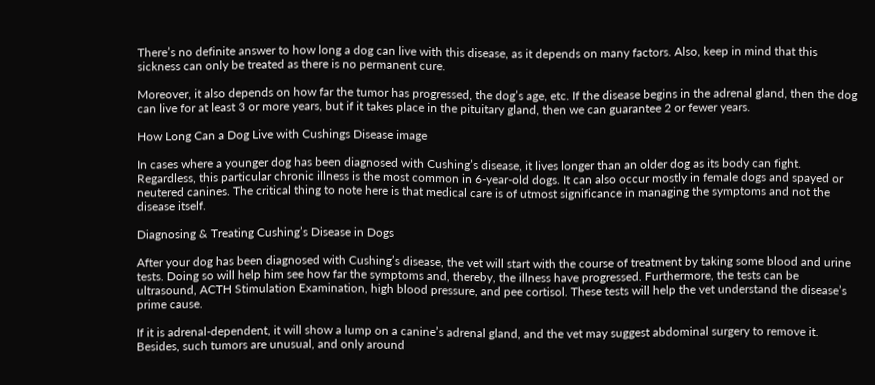There’s no definite answer to how long a dog can live with this disease, as it depends on many factors. Also, keep in mind that this sickness can only be treated as there is no permanent cure.

Moreover, it also depends on how far the tumor has progressed, the dog’s age, etc. If the disease begins in the adrenal gland, then the dog can live for at least 3 or more years, but if it takes place in the pituitary gland, then we can guarantee 2 or fewer years.

How Long Can a Dog Live with Cushings Disease image

In cases where a younger dog has been diagnosed with Cushing’s disease, it lives longer than an older dog as its body can fight. Regardless, this particular chronic illness is the most common in 6-year-old dogs. It can also occur mostly in female dogs and spayed or neutered canines. The critical thing to note here is that medical care is of utmost significance in managing the symptoms and not the disease itself.

Diagnosing & Treating Cushing’s Disease in Dogs

After your dog has been diagnosed with Cushing’s disease, the vet will start with the course of treatment by taking some blood and urine tests. Doing so will help him see how far the symptoms and, thereby, the illness have progressed. Furthermore, the tests can be ultrasound, ACTH Stimulation Examination, high blood pressure, and pee cortisol. These tests will help the vet understand the disease’s prime cause.

If it is adrenal-dependent, it will show a lump on a canine’s adrenal gland, and the vet may suggest abdominal surgery to remove it. Besides, such tumors are unusual, and only around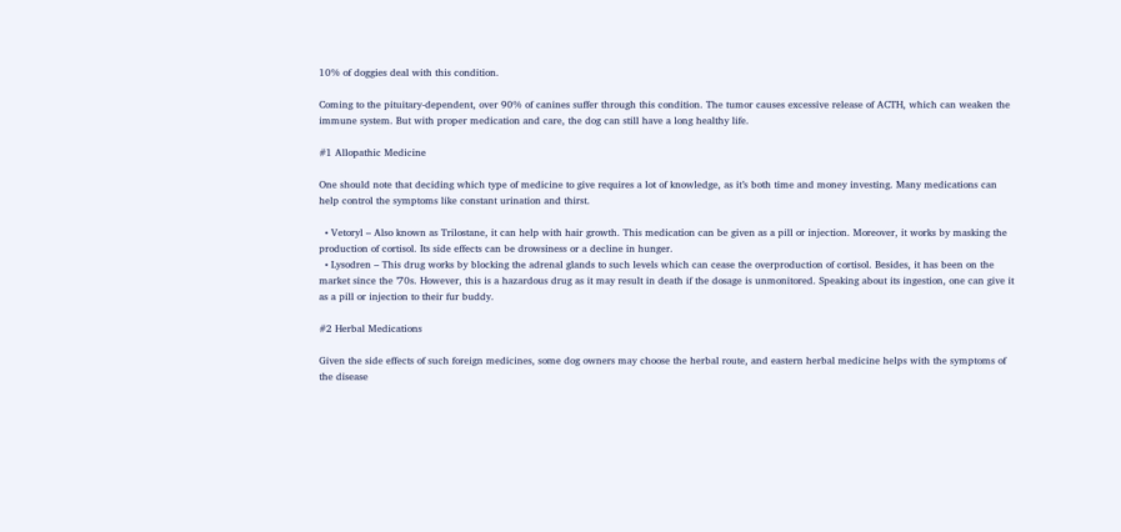10% of doggies deal with this condition.

Coming to the pituitary-dependent, over 90% of canines suffer through this condition. The tumor causes excessive release of ACTH, which can weaken the immune system. But with proper medication and care, the dog can still have a long healthy life.

#1 Allopathic Medicine

One should note that deciding which type of medicine to give requires a lot of knowledge, as it’s both time and money investing. Many medications can help control the symptoms like constant urination and thirst.

  • Vetoryl – Also known as Trilostane, it can help with hair growth. This medication can be given as a pill or injection. Moreover, it works by masking the production of cortisol. Its side effects can be drowsiness or a decline in hunger.
  • Lysodren – This drug works by blocking the adrenal glands to such levels which can cease the overproduction of cortisol. Besides, it has been on the market since the ’70s. However, this is a hazardous drug as it may result in death if the dosage is unmonitored. Speaking about its ingestion, one can give it as a pill or injection to their fur buddy.

#2 Herbal Medications

Given the side effects of such foreign medicines, some dog owners may choose the herbal route, and eastern herbal medicine helps with the symptoms of the disease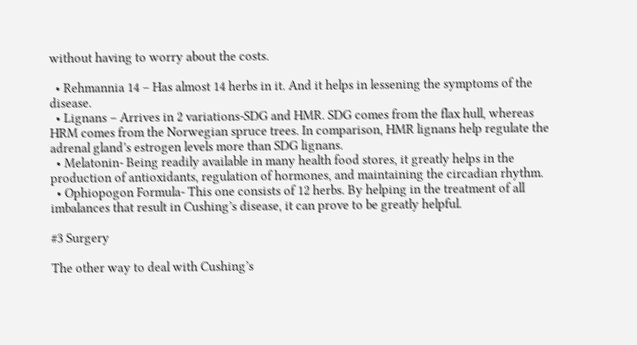without having to worry about the costs.

  • Rehmannia 14 – Has almost 14 herbs in it. And it helps in lessening the symptoms of the disease.
  • Lignans – Arrives in 2 variations-SDG and HMR. SDG comes from the flax hull, whereas HRM comes from the Norwegian spruce trees. In comparison, HMR lignans help regulate the adrenal gland’s estrogen levels more than SDG lignans.
  • Melatonin- Being readily available in many health food stores, it greatly helps in the production of antioxidants, regulation of hormones, and maintaining the circadian rhythm.
  • Ophiopogon Formula- This one consists of 12 herbs. By helping in the treatment of all imbalances that result in Cushing’s disease, it can prove to be greatly helpful.

#3 Surgery

The other way to deal with Cushing’s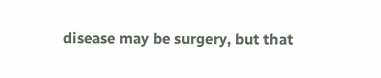disease may be surgery, but that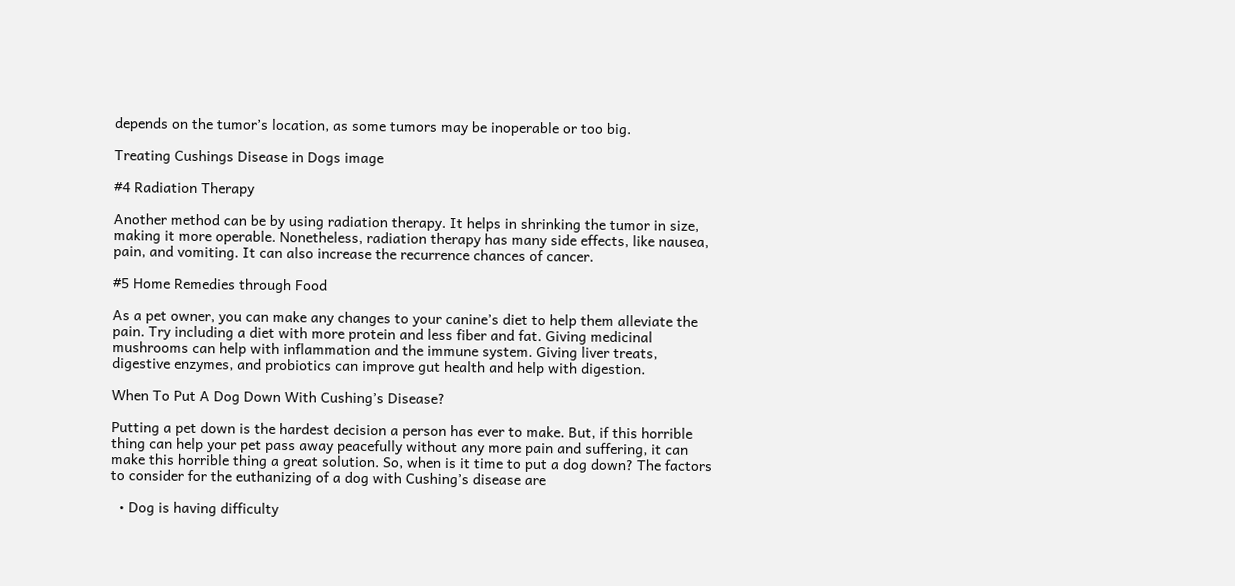depends on the tumor’s location, as some tumors may be inoperable or too big.

Treating Cushings Disease in Dogs image

#4 Radiation Therapy

Another method can be by using radiation therapy. It helps in shrinking the tumor in size, making it more operable. Nonetheless, radiation therapy has many side effects, like nausea, pain, and vomiting. It can also increase the recurrence chances of cancer.

#5 Home Remedies through Food

As a pet owner, you can make any changes to your canine’s diet to help them alleviate the pain. Try including a diet with more protein and less fiber and fat. Giving medicinal mushrooms can help with inflammation and the immune system. Giving liver treats, digestive enzymes, and probiotics can improve gut health and help with digestion.

When To Put A Dog Down With Cushing’s Disease?

Putting a pet down is the hardest decision a person has ever to make. But, if this horrible thing can help your pet pass away peacefully without any more pain and suffering, it can make this horrible thing a great solution. So, when is it time to put a dog down? The factors to consider for the euthanizing of a dog with Cushing’s disease are

  • Dog is having difficulty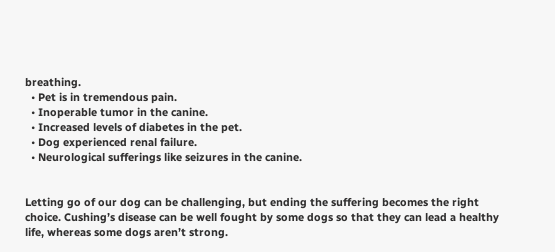breathing.
  • Pet is in tremendous pain.
  • Inoperable tumor in the canine.
  • Increased levels of diabetes in the pet.
  • Dog experienced renal failure.
  • Neurological sufferings like seizures in the canine.


Letting go of our dog can be challenging, but ending the suffering becomes the right choice. Cushing’s disease can be well fought by some dogs so that they can lead a healthy life, whereas some dogs aren’t strong.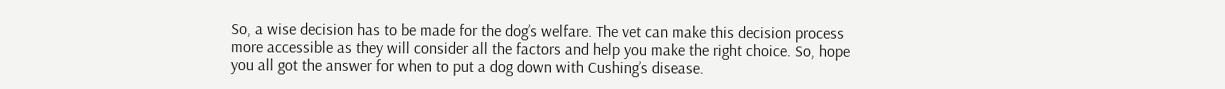So, a wise decision has to be made for the dog’s welfare. The vet can make this decision process more accessible as they will consider all the factors and help you make the right choice. So, hope you all got the answer for when to put a dog down with Cushing’s disease.